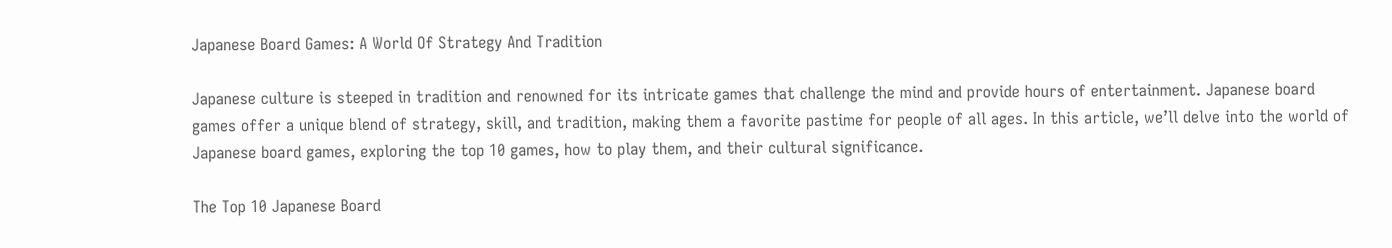Japanese Board Games: A World Of Strategy And Tradition

Japanese culture is steeped in tradition and renowned for its intricate games that challenge the mind and provide hours of entertainment. Japanese board games offer a unique blend of strategy, skill, and tradition, making them a favorite pastime for people of all ages. In this article, we’ll delve into the world of Japanese board games, exploring the top 10 games, how to play them, and their cultural significance.

The Top 10 Japanese Board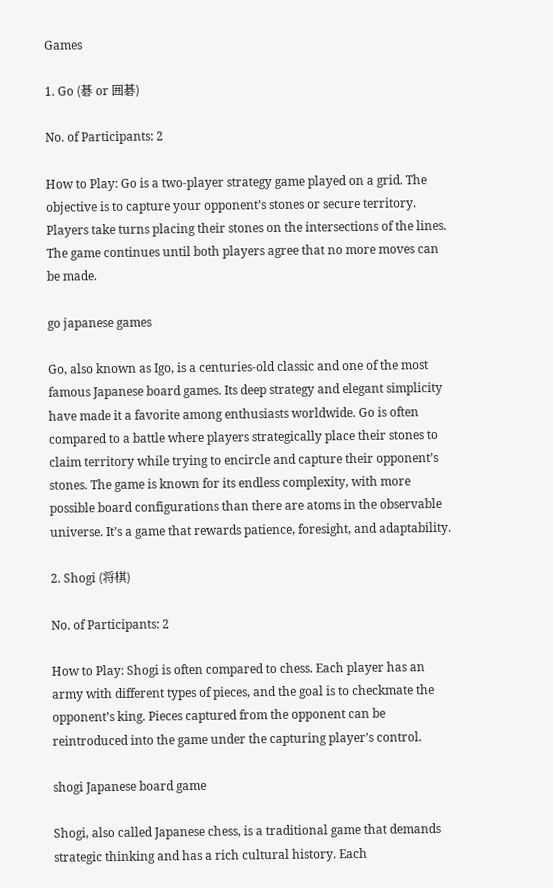Games

1. Go (碁 or 囲碁)

No. of Participants: 2

How to Play: Go is a two-player strategy game played on a grid. The objective is to capture your opponent’s stones or secure territory. Players take turns placing their stones on the intersections of the lines. The game continues until both players agree that no more moves can be made.

go japanese games

Go, also known as Igo, is a centuries-old classic and one of the most famous Japanese board games. Its deep strategy and elegant simplicity have made it a favorite among enthusiasts worldwide. Go is often compared to a battle where players strategically place their stones to claim territory while trying to encircle and capture their opponent’s stones. The game is known for its endless complexity, with more possible board configurations than there are atoms in the observable universe. It’s a game that rewards patience, foresight, and adaptability.

2. Shogi (将棋)

No. of Participants: 2

How to Play: Shogi is often compared to chess. Each player has an army with different types of pieces, and the goal is to checkmate the opponent’s king. Pieces captured from the opponent can be reintroduced into the game under the capturing player’s control.

shogi Japanese board game

Shogi, also called Japanese chess, is a traditional game that demands strategic thinking and has a rich cultural history. Each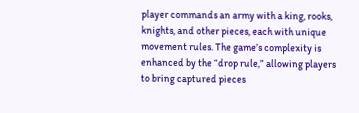player commands an army with a king, rooks, knights, and other pieces, each with unique movement rules. The game’s complexity is enhanced by the “drop rule,” allowing players to bring captured pieces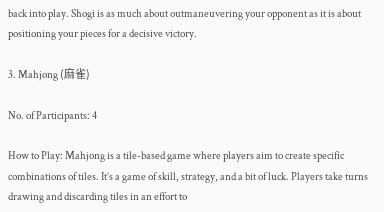back into play. Shogi is as much about outmaneuvering your opponent as it is about positioning your pieces for a decisive victory.

3. Mahjong (麻雀)

No. of Participants: 4

How to Play: Mahjong is a tile-based game where players aim to create specific combinations of tiles. It’s a game of skill, strategy, and a bit of luck. Players take turns drawing and discarding tiles in an effort to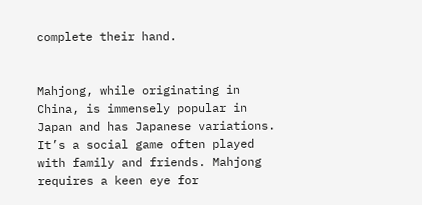complete their hand.


Mahjong, while originating in China, is immensely popular in Japan and has Japanese variations. It’s a social game often played with family and friends. Mahjong requires a keen eye for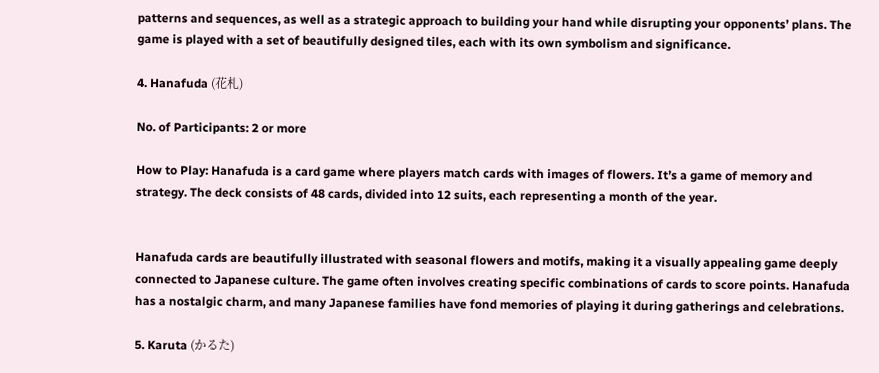patterns and sequences, as well as a strategic approach to building your hand while disrupting your opponents’ plans. The game is played with a set of beautifully designed tiles, each with its own symbolism and significance.

4. Hanafuda (花札)

No. of Participants: 2 or more

How to Play: Hanafuda is a card game where players match cards with images of flowers. It’s a game of memory and strategy. The deck consists of 48 cards, divided into 12 suits, each representing a month of the year.


Hanafuda cards are beautifully illustrated with seasonal flowers and motifs, making it a visually appealing game deeply connected to Japanese culture. The game often involves creating specific combinations of cards to score points. Hanafuda has a nostalgic charm, and many Japanese families have fond memories of playing it during gatherings and celebrations.

5. Karuta (かるた)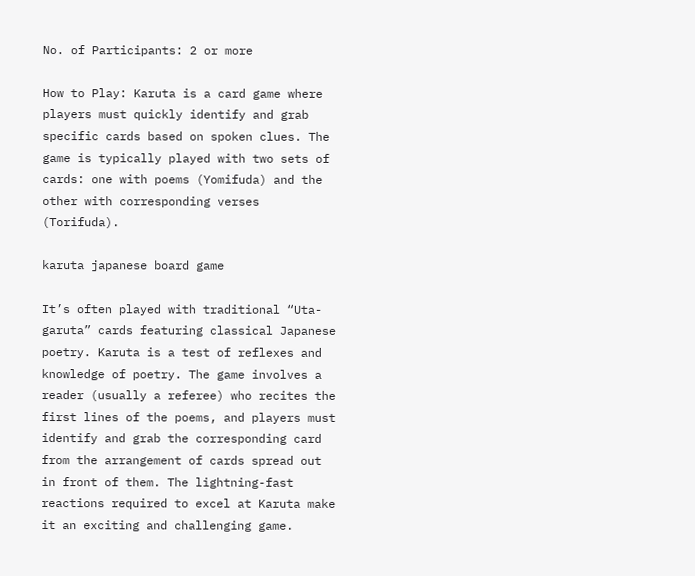No. of Participants: 2 or more

How to Play: Karuta is a card game where players must quickly identify and grab specific cards based on spoken clues. The game is typically played with two sets of cards: one with poems (Yomifuda) and the other with corresponding verses (Torifuda).

karuta japanese board game

It’s often played with traditional “Uta-garuta” cards featuring classical Japanese poetry. Karuta is a test of reflexes and knowledge of poetry. The game involves a reader (usually a referee) who recites the first lines of the poems, and players must identify and grab the corresponding card from the arrangement of cards spread out in front of them. The lightning-fast reactions required to excel at Karuta make it an exciting and challenging game.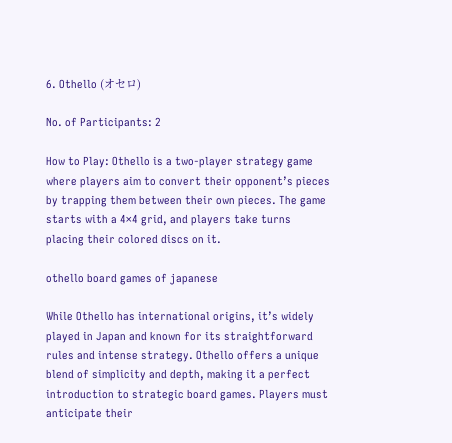6. Othello (オセロ)

No. of Participants: 2

How to Play: Othello is a two-player strategy game where players aim to convert their opponent’s pieces by trapping them between their own pieces. The game starts with a 4×4 grid, and players take turns placing their colored discs on it.

othello board games of japanese

While Othello has international origins, it’s widely played in Japan and known for its straightforward rules and intense strategy. Othello offers a unique blend of simplicity and depth, making it a perfect introduction to strategic board games. Players must anticipate their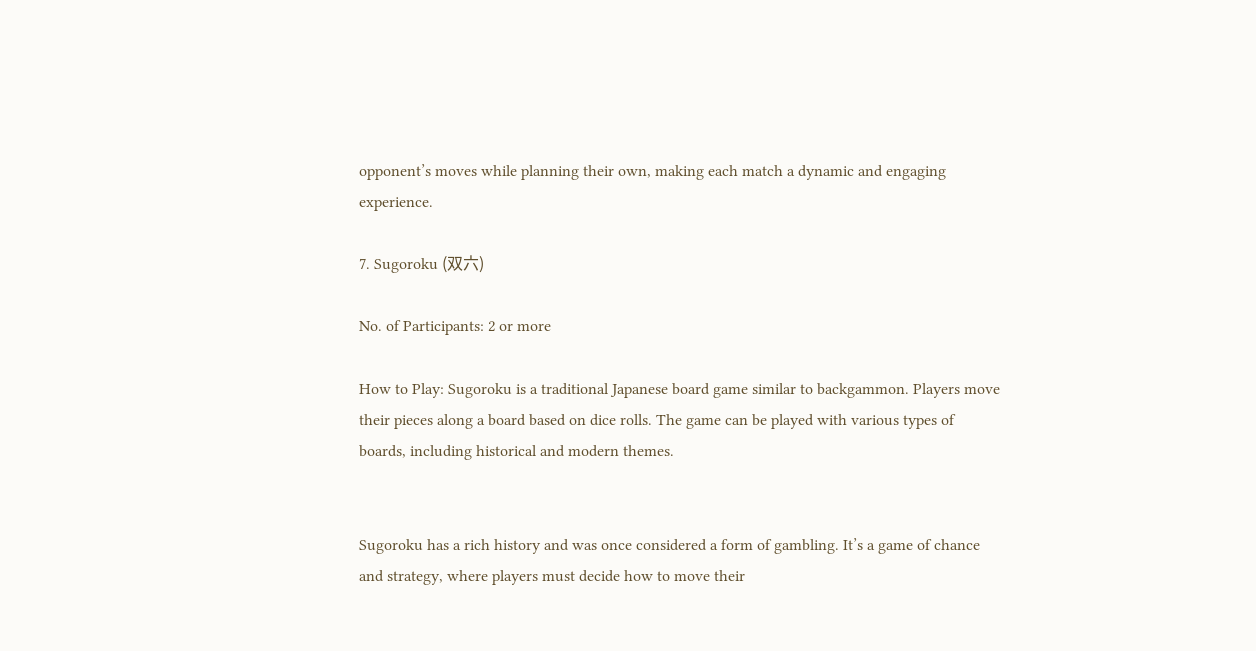opponent’s moves while planning their own, making each match a dynamic and engaging experience.

7. Sugoroku (双六)

No. of Participants: 2 or more

How to Play: Sugoroku is a traditional Japanese board game similar to backgammon. Players move their pieces along a board based on dice rolls. The game can be played with various types of boards, including historical and modern themes.


Sugoroku has a rich history and was once considered a form of gambling. It’s a game of chance and strategy, where players must decide how to move their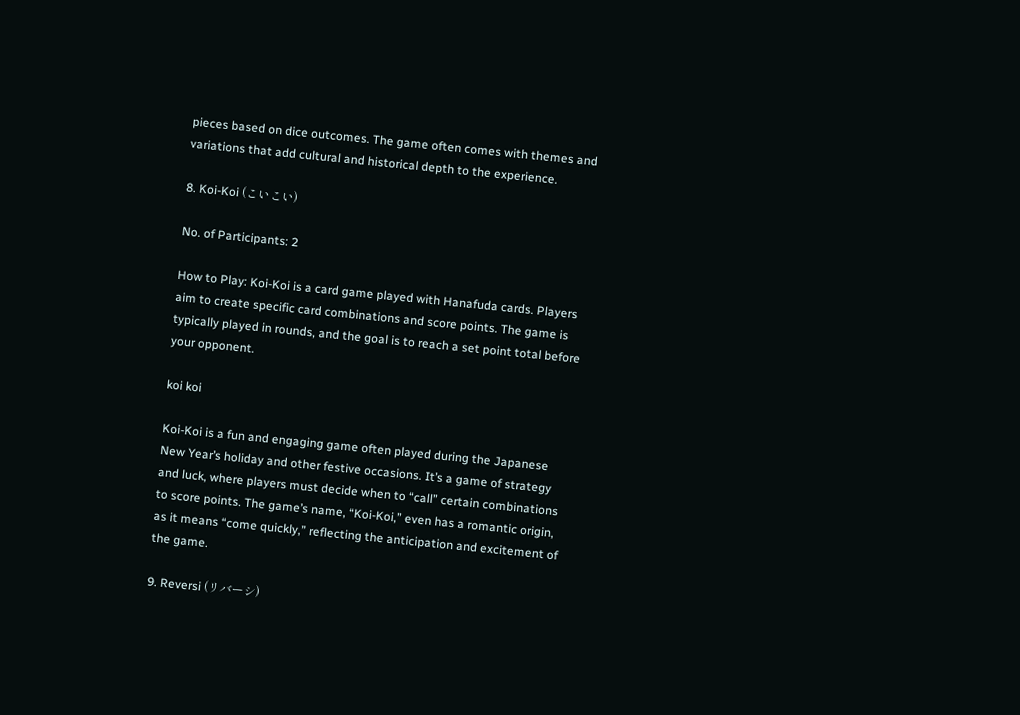pieces based on dice outcomes. The game often comes with themes and variations that add cultural and historical depth to the experience.

8. Koi-Koi (こいこい)

No. of Participants: 2

How to Play: Koi-Koi is a card game played with Hanafuda cards. Players aim to create specific card combinations and score points. The game is typically played in rounds, and the goal is to reach a set point total before your opponent.

koi koi

Koi-Koi is a fun and engaging game often played during the Japanese New Year’s holiday and other festive occasions. It’s a game of strategy and luck, where players must decide when to “call” certain combinations to score points. The game’s name, “Koi-Koi,” even has a romantic origin, as it means “come quickly,” reflecting the anticipation and excitement of the game.

9. Reversi (リバーシ)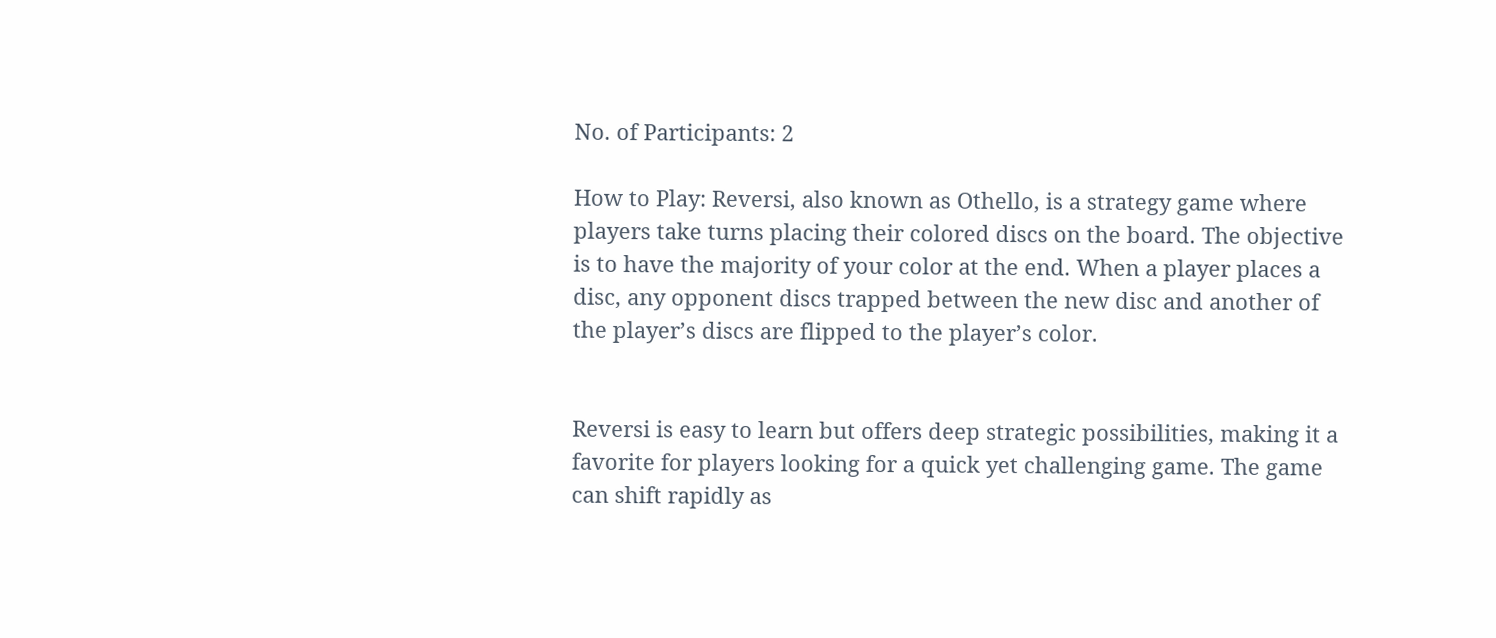No. of Participants: 2

How to Play: Reversi, also known as Othello, is a strategy game where players take turns placing their colored discs on the board. The objective is to have the majority of your color at the end. When a player places a disc, any opponent discs trapped between the new disc and another of the player’s discs are flipped to the player’s color.


Reversi is easy to learn but offers deep strategic possibilities, making it a favorite for players looking for a quick yet challenging game. The game can shift rapidly as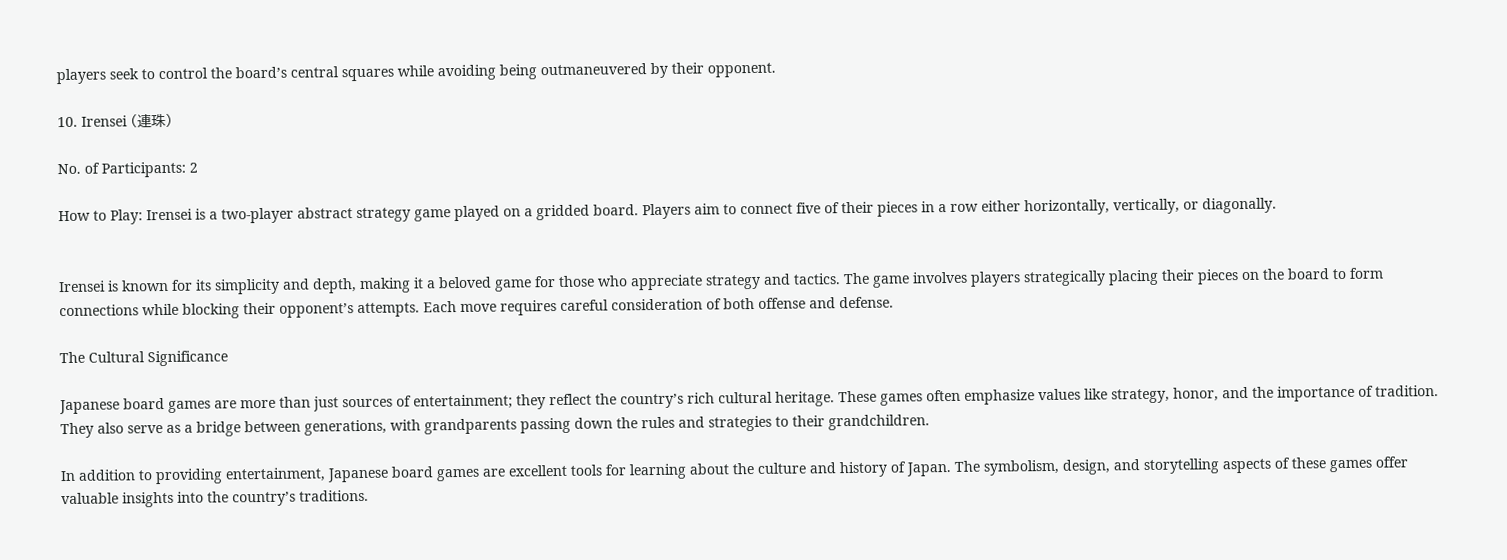players seek to control the board’s central squares while avoiding being outmaneuvered by their opponent.

10. Irensei (連珠)

No. of Participants: 2

How to Play: Irensei is a two-player abstract strategy game played on a gridded board. Players aim to connect five of their pieces in a row either horizontally, vertically, or diagonally.


Irensei is known for its simplicity and depth, making it a beloved game for those who appreciate strategy and tactics. The game involves players strategically placing their pieces on the board to form connections while blocking their opponent’s attempts. Each move requires careful consideration of both offense and defense.

The Cultural Significance

Japanese board games are more than just sources of entertainment; they reflect the country’s rich cultural heritage. These games often emphasize values like strategy, honor, and the importance of tradition. They also serve as a bridge between generations, with grandparents passing down the rules and strategies to their grandchildren.

In addition to providing entertainment, Japanese board games are excellent tools for learning about the culture and history of Japan. The symbolism, design, and storytelling aspects of these games offer valuable insights into the country’s traditions.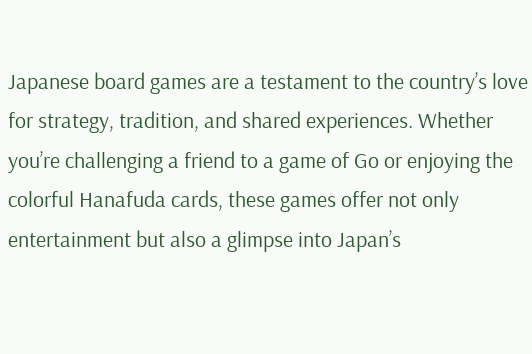Japanese board games are a testament to the country’s love for strategy, tradition, and shared experiences. Whether you’re challenging a friend to a game of Go or enjoying the colorful Hanafuda cards, these games offer not only entertainment but also a glimpse into Japan’s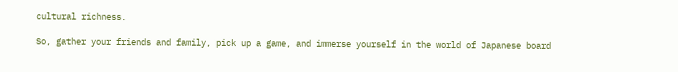cultural richness.

So, gather your friends and family, pick up a game, and immerse yourself in the world of Japanese board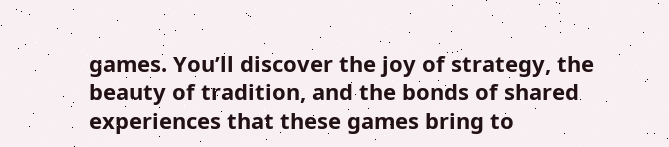games. You’ll discover the joy of strategy, the beauty of tradition, and the bonds of shared experiences that these games bring to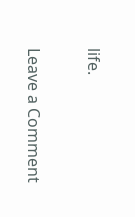life.

Leave a Comment